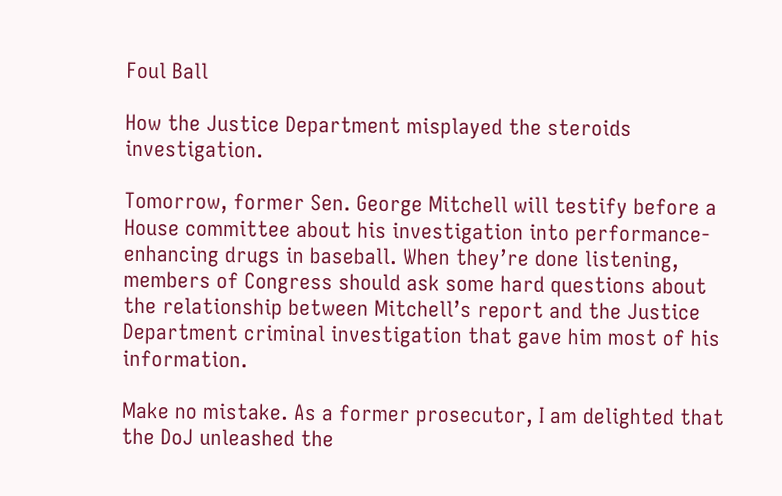Foul Ball

How the Justice Department misplayed the steroids investigation.

Tomorrow, former Sen. George Mitchell will testify before a House committee about his investigation into performance-enhancing drugs in baseball. When they’re done listening, members of Congress should ask some hard questions about the relationship between Mitchell’s report and the Justice Department criminal investigation that gave him most of his information.

Make no mistake. As a former prosecutor, I am delighted that the DoJ unleashed the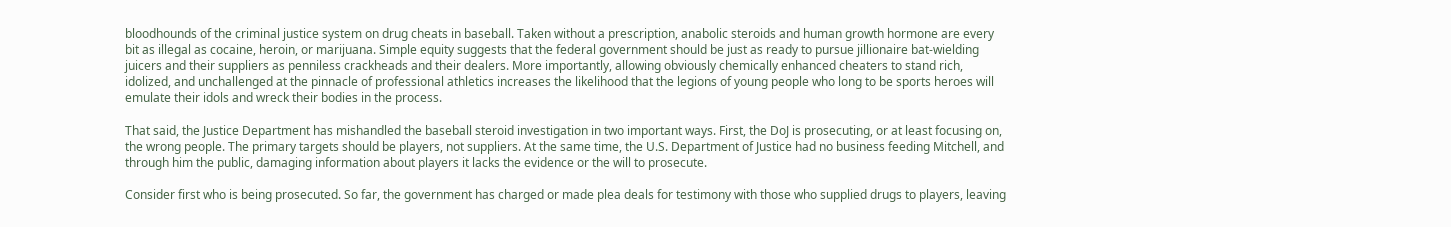bloodhounds of the criminal justice system on drug cheats in baseball. Taken without a prescription, anabolic steroids and human growth hormone are every bit as illegal as cocaine, heroin, or marijuana. Simple equity suggests that the federal government should be just as ready to pursue jillionaire bat-wielding juicers and their suppliers as penniless crackheads and their dealers. More importantly, allowing obviously chemically enhanced cheaters to stand rich, idolized, and unchallenged at the pinnacle of professional athletics increases the likelihood that the legions of young people who long to be sports heroes will emulate their idols and wreck their bodies in the process.

That said, the Justice Department has mishandled the baseball steroid investigation in two important ways. First, the DoJ is prosecuting, or at least focusing on, the wrong people. The primary targets should be players, not suppliers. At the same time, the U.S. Department of Justice had no business feeding Mitchell, and through him the public, damaging information about players it lacks the evidence or the will to prosecute.

Consider first who is being prosecuted. So far, the government has charged or made plea deals for testimony with those who supplied drugs to players, leaving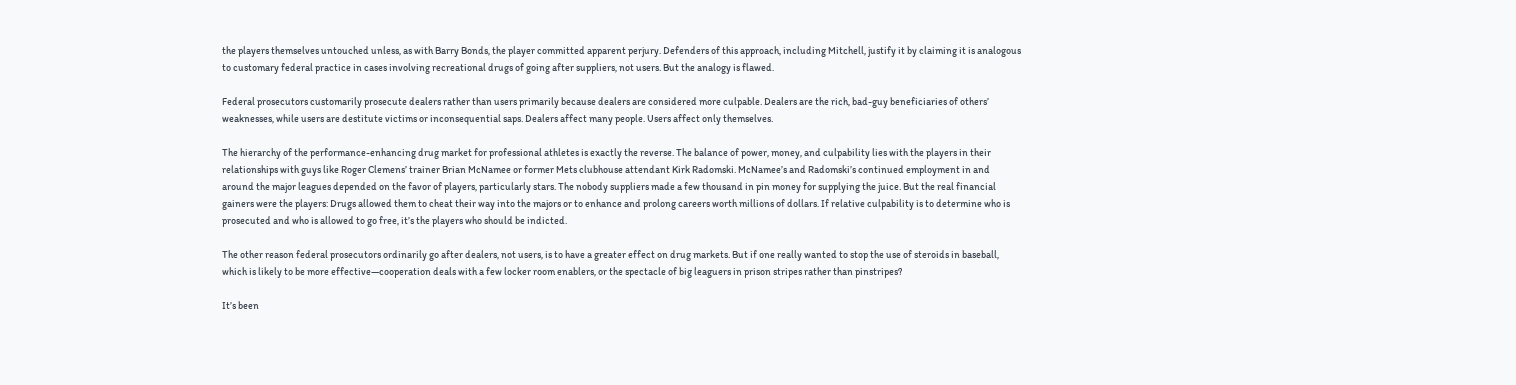the players themselves untouched unless, as with Barry Bonds, the player committed apparent perjury. Defenders of this approach, including Mitchell, justify it by claiming it is analogous to customary federal practice in cases involving recreational drugs of going after suppliers, not users. But the analogy is flawed.

Federal prosecutors customarily prosecute dealers rather than users primarily because dealers are considered more culpable. Dealers are the rich, bad-guy beneficiaries of others’ weaknesses, while users are destitute victims or inconsequential saps. Dealers affect many people. Users affect only themselves.

The hierarchy of the performance-enhancing drug market for professional athletes is exactly the reverse. The balance of power, money, and culpability lies with the players in their relationships with guys like Roger Clemens’ trainer Brian McNamee or former Mets clubhouse attendant Kirk Radomski. McNamee’s and Radomski’s continued employment in and around the major leagues depended on the favor of players, particularly stars. The nobody suppliers made a few thousand in pin money for supplying the juice. But the real financial gainers were the players: Drugs allowed them to cheat their way into the majors or to enhance and prolong careers worth millions of dollars. If relative culpability is to determine who is prosecuted and who is allowed to go free, it’s the players who should be indicted.

The other reason federal prosecutors ordinarily go after dealers, not users, is to have a greater effect on drug markets. But if one really wanted to stop the use of steroids in baseball, which is likely to be more effective—cooperation deals with a few locker room enablers, or the spectacle of big leaguers in prison stripes rather than pinstripes?

It’s been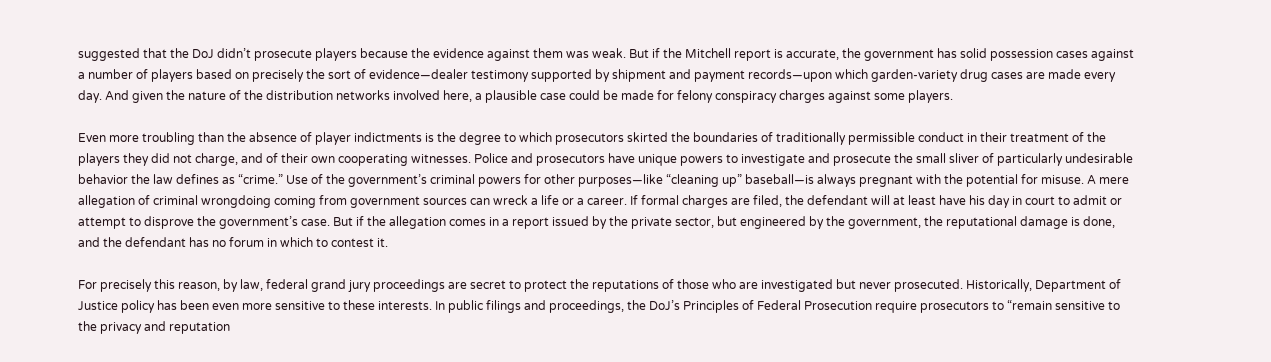suggested that the DoJ didn’t prosecute players because the evidence against them was weak. But if the Mitchell report is accurate, the government has solid possession cases against a number of players based on precisely the sort of evidence—dealer testimony supported by shipment and payment records—upon which garden-variety drug cases are made every day. And given the nature of the distribution networks involved here, a plausible case could be made for felony conspiracy charges against some players.

Even more troubling than the absence of player indictments is the degree to which prosecutors skirted the boundaries of traditionally permissible conduct in their treatment of the players they did not charge, and of their own cooperating witnesses. Police and prosecutors have unique powers to investigate and prosecute the small sliver of particularly undesirable behavior the law defines as “crime.” Use of the government’s criminal powers for other purposes—like “cleaning up” baseball—is always pregnant with the potential for misuse. A mere allegation of criminal wrongdoing coming from government sources can wreck a life or a career. If formal charges are filed, the defendant will at least have his day in court to admit or attempt to disprove the government’s case. But if the allegation comes in a report issued by the private sector, but engineered by the government, the reputational damage is done, and the defendant has no forum in which to contest it.

For precisely this reason, by law, federal grand jury proceedings are secret to protect the reputations of those who are investigated but never prosecuted. Historically, Department of Justice policy has been even more sensitive to these interests. In public filings and proceedings, the DoJ’s Principles of Federal Prosecution require prosecutors to “remain sensitive to the privacy and reputation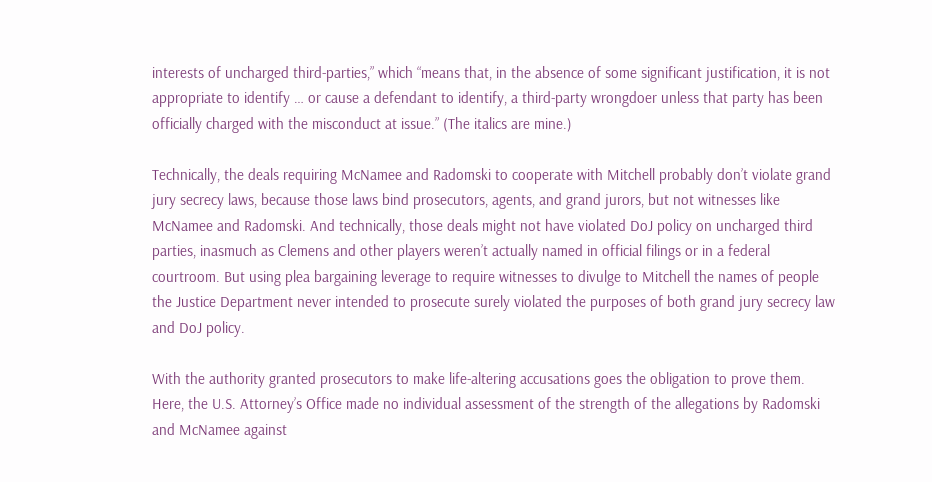interests of uncharged third-parties,” which “means that, in the absence of some significant justification, it is not appropriate to identify … or cause a defendant to identify, a third-party wrongdoer unless that party has been officially charged with the misconduct at issue.” (The italics are mine.)

Technically, the deals requiring McNamee and Radomski to cooperate with Mitchell probably don’t violate grand jury secrecy laws, because those laws bind prosecutors, agents, and grand jurors, but not witnesses like McNamee and Radomski. And technically, those deals might not have violated DoJ policy on uncharged third parties, inasmuch as Clemens and other players weren’t actually named in official filings or in a federal courtroom. But using plea bargaining leverage to require witnesses to divulge to Mitchell the names of people the Justice Department never intended to prosecute surely violated the purposes of both grand jury secrecy law and DoJ policy.

With the authority granted prosecutors to make life-altering accusations goes the obligation to prove them. Here, the U.S. Attorney’s Office made no individual assessment of the strength of the allegations by Radomski and McNamee against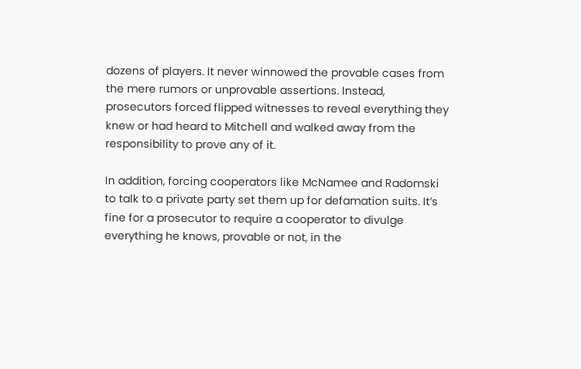dozens of players. It never winnowed the provable cases from the mere rumors or unprovable assertions. Instead, prosecutors forced flipped witnesses to reveal everything they knew or had heard to Mitchell and walked away from the responsibility to prove any of it.

In addition, forcing cooperators like McNamee and Radomski to talk to a private party set them up for defamation suits. It’s fine for a prosecutor to require a cooperator to divulge everything he knows, provable or not, in the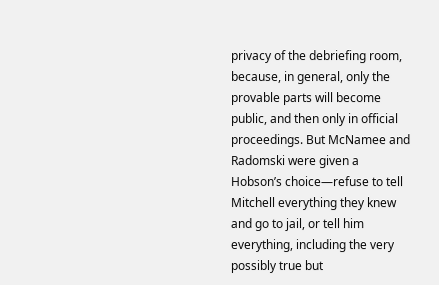privacy of the debriefing room, because, in general, only the provable parts will become public, and then only in official proceedings. But McNamee and Radomski were given a Hobson’s choice—refuse to tell Mitchell everything they knew and go to jail, or tell him everything, including the very possibly true but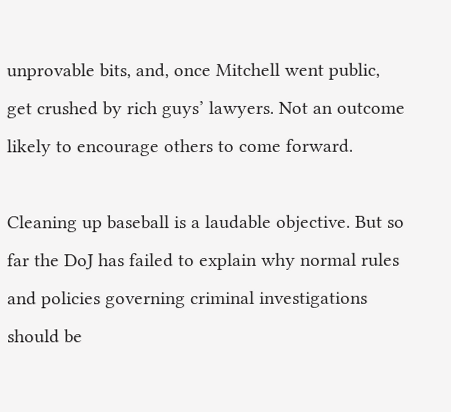unprovable bits, and, once Mitchell went public, get crushed by rich guys’ lawyers. Not an outcome likely to encourage others to come forward.

Cleaning up baseball is a laudable objective. But so far the DoJ has failed to explain why normal rules and policies governing criminal investigations should be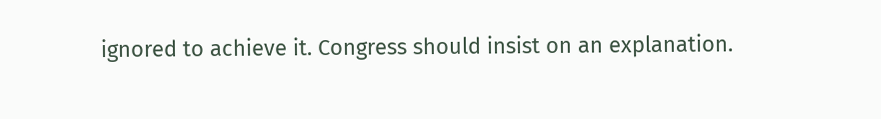ignored to achieve it. Congress should insist on an explanation.